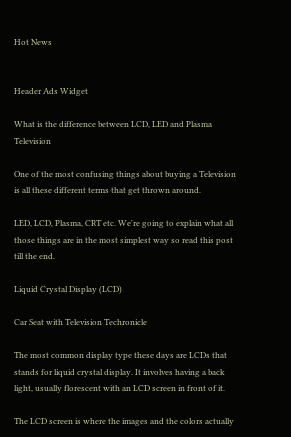Hot News


Header Ads Widget

What is the difference between LCD, LED and Plasma Television

One of the most confusing things about buying a Television is all these different terms that get thrown around.

LED, LCD, Plasma, CRT etc. We're going to explain what all those things are in the most simplest way so read this post till the end.

Liquid Crystal Display (LCD)

Car Seat with Television Techronicle

The most common display type these days are LCDs that stands for liquid crystal display. It involves having a back light, usually florescent with an LCD screen in front of it.

The LCD screen is where the images and the colors actually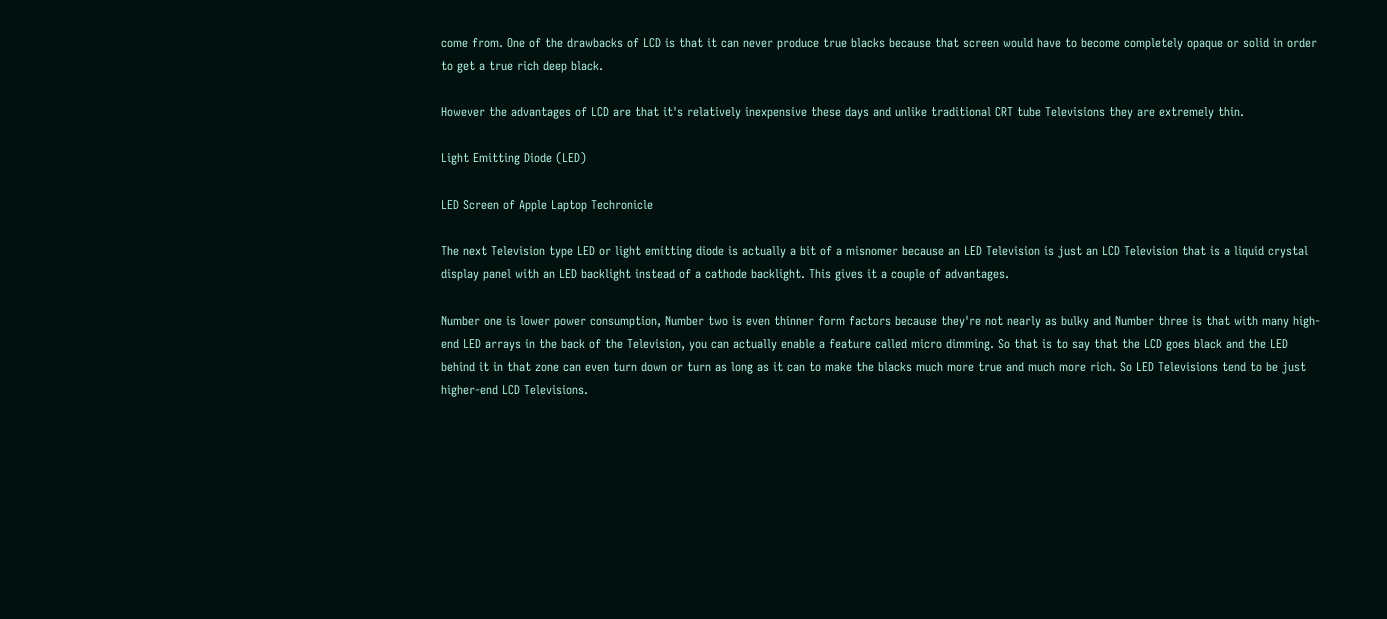come from. One of the drawbacks of LCD is that it can never produce true blacks because that screen would have to become completely opaque or solid in order to get a true rich deep black.

However the advantages of LCD are that it's relatively inexpensive these days and unlike traditional CRT tube Televisions they are extremely thin.

Light Emitting Diode (LED)

LED Screen of Apple Laptop Techronicle

The next Television type LED or light emitting diode is actually a bit of a misnomer because an LED Television is just an LCD Television that is a liquid crystal display panel with an LED backlight instead of a cathode backlight. This gives it a couple of advantages.

Number one is lower power consumption, Number two is even thinner form factors because they're not nearly as bulky and Number three is that with many high-end LED arrays in the back of the Television, you can actually enable a feature called micro dimming. So that is to say that the LCD goes black and the LED behind it in that zone can even turn down or turn as long as it can to make the blacks much more true and much more rich. So LED Televisions tend to be just higher-end LCD Televisions.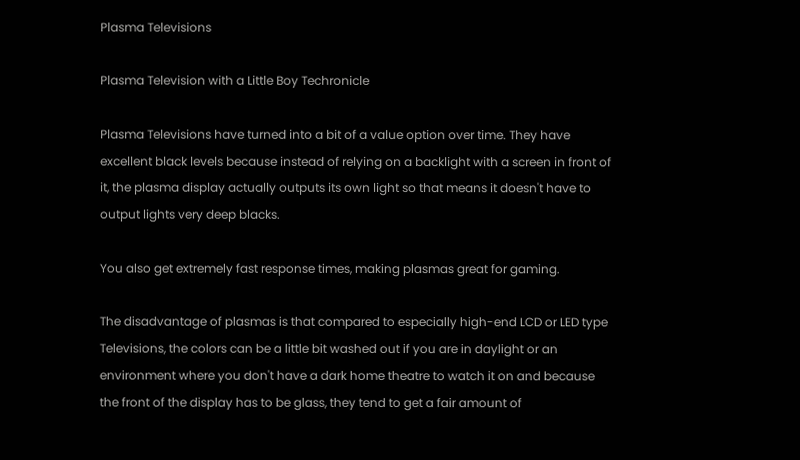Plasma Televisions

Plasma Television with a Little Boy Techronicle

Plasma Televisions have turned into a bit of a value option over time. They have excellent black levels because instead of relying on a backlight with a screen in front of it, the plasma display actually outputs its own light so that means it doesn't have to output lights very deep blacks.

You also get extremely fast response times, making plasmas great for gaming.

The disadvantage of plasmas is that compared to especially high-end LCD or LED type Televisions, the colors can be a little bit washed out if you are in daylight or an environment where you don't have a dark home theatre to watch it on and because the front of the display has to be glass, they tend to get a fair amount of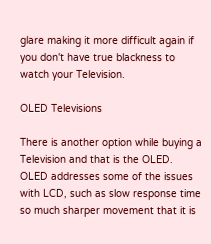glare making it more difficult again if you don't have true blackness to watch your Television.

OLED Televisions

There is another option while buying a Television and that is the OLED. OLED addresses some of the issues with LCD, such as slow response time so much sharper movement that it is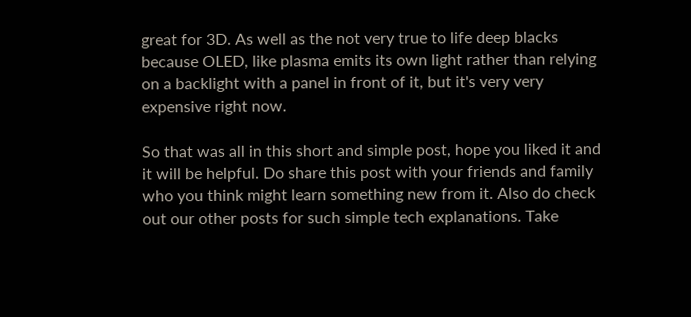great for 3D. As well as the not very true to life deep blacks because OLED, like plasma emits its own light rather than relying on a backlight with a panel in front of it, but it's very very expensive right now.

So that was all in this short and simple post, hope you liked it and it will be helpful. Do share this post with your friends and family who you think might learn something new from it. Also do check out our other posts for such simple tech explanations. Take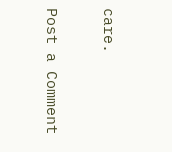care.

Post a Comment